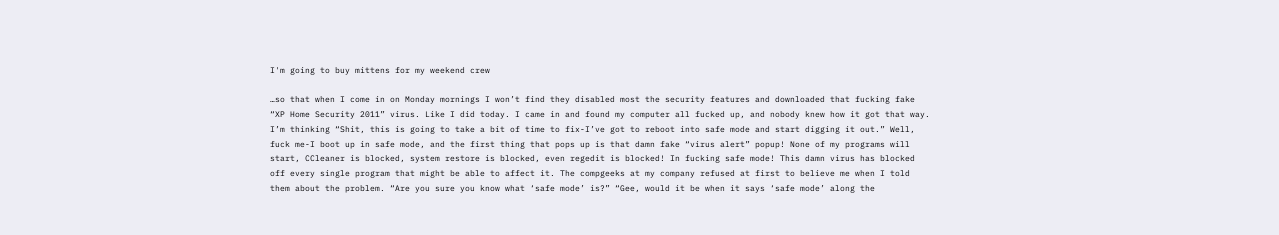I'm going to buy mittens for my weekend crew

…so that when I come in on Monday mornings I won’t find they disabled most the security features and downloaded that fucking fake “XP Home Security 2011” virus. Like I did today. I came in and found my computer all fucked up, and nobody knew how it got that way. I’m thinking “Shit, this is going to take a bit of time to fix-I’ve got to reboot into safe mode and start digging it out.” Well, fuck me-I boot up in safe mode, and the first thing that pops up is that damn fake “virus alert” popup! None of my programs will start, CCleaner is blocked, system restore is blocked, even regedit is blocked! In fucking safe mode! This damn virus has blocked off every single program that might be able to affect it. The compgeeks at my company refused at first to believe me when I told them about the problem. “Are you sure you know what ‘safe mode’ is?” “Gee, would it be when it says ‘safe mode’ along the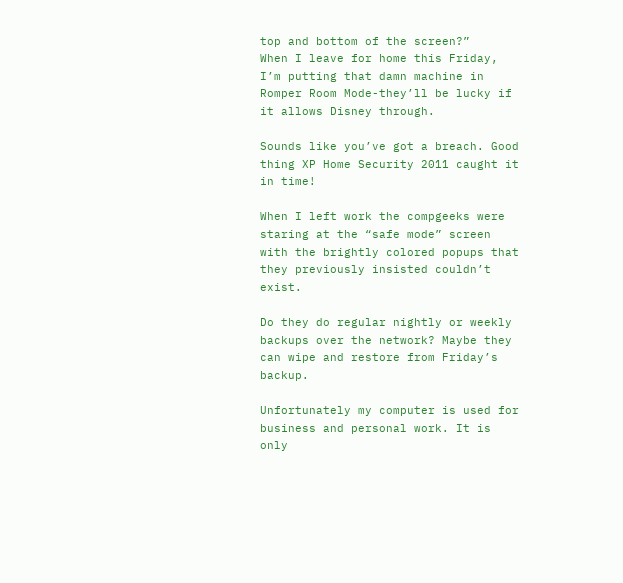top and bottom of the screen?”
When I leave for home this Friday, I’m putting that damn machine in Romper Room Mode-they’ll be lucky if it allows Disney through.

Sounds like you’ve got a breach. Good thing XP Home Security 2011 caught it in time!

When I left work the compgeeks were staring at the “safe mode” screen with the brightly colored popups that they previously insisted couldn’t exist.

Do they do regular nightly or weekly backups over the network? Maybe they can wipe and restore from Friday’s backup.

Unfortunately my computer is used for business and personal work. It is only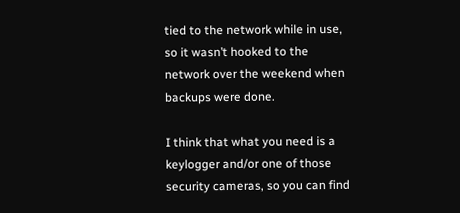tied to the network while in use, so it wasn’t hooked to the network over the weekend when backups were done.

I think that what you need is a keylogger and/or one of those security cameras, so you can find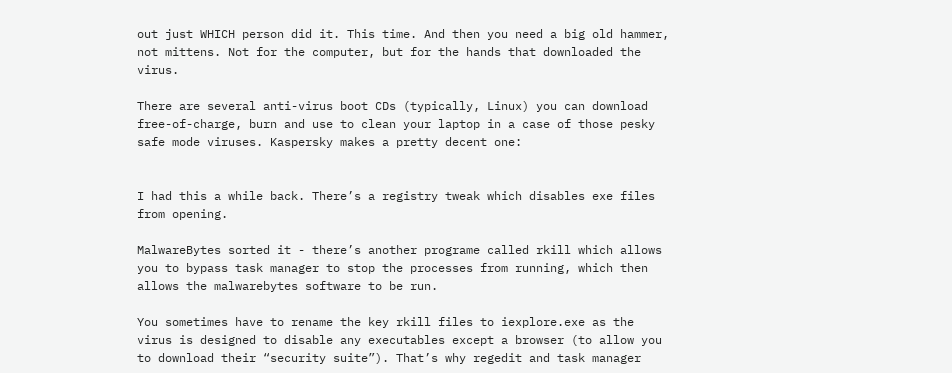out just WHICH person did it. This time. And then you need a big old hammer, not mittens. Not for the computer, but for the hands that downloaded the virus.

There are several anti-virus boot CDs (typically, Linux) you can download free-of-charge, burn and use to clean your laptop in a case of those pesky safe mode viruses. Kaspersky makes a pretty decent one:


I had this a while back. There’s a registry tweak which disables exe files from opening.

MalwareBytes sorted it - there’s another programe called rkill which allows you to bypass task manager to stop the processes from running, which then allows the malwarebytes software to be run.

You sometimes have to rename the key rkill files to iexplore.exe as the virus is designed to disable any executables except a browser (to allow you to download their “security suite”). That’s why regedit and task manager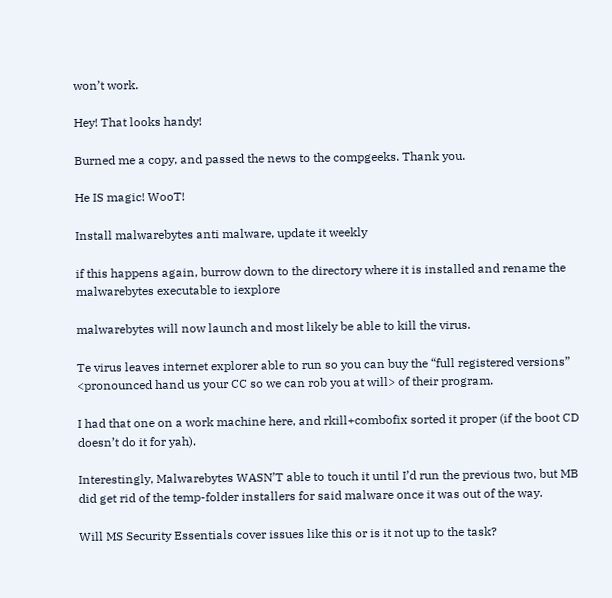won’t work.

Hey! That looks handy!

Burned me a copy, and passed the news to the compgeeks. Thank you.

He IS magic! WooT!

Install malwarebytes anti malware, update it weekly

if this happens again, burrow down to the directory where it is installed and rename the malwarebytes executable to iexplore

malwarebytes will now launch and most likely be able to kill the virus.

Te virus leaves internet explorer able to run so you can buy the “full registered versions” <pronounced hand us your CC so we can rob you at will> of their program.

I had that one on a work machine here, and rkill+combofix sorted it proper (if the boot CD doesn’t do it for yah).

Interestingly, Malwarebytes WASN’T able to touch it until I’d run the previous two, but MB did get rid of the temp-folder installers for said malware once it was out of the way.

Will MS Security Essentials cover issues like this or is it not up to the task?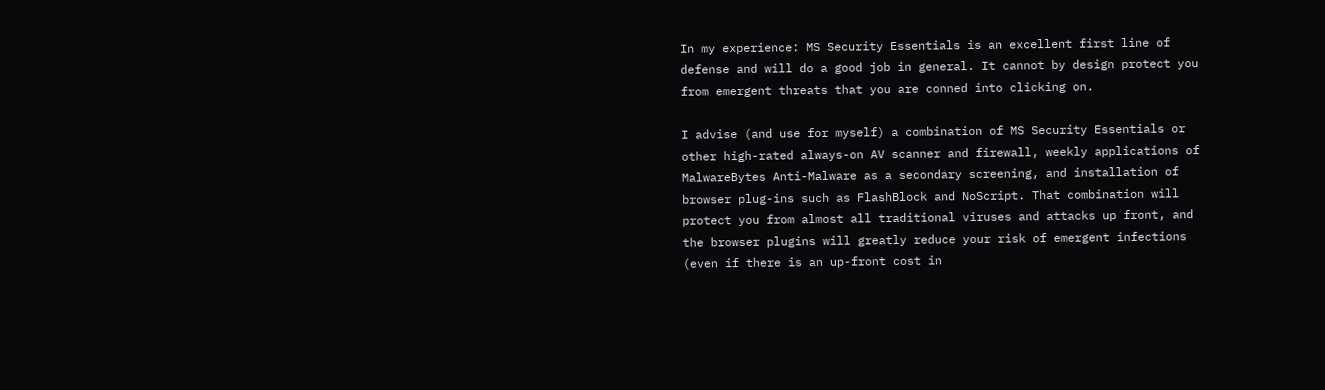In my experience: MS Security Essentials is an excellent first line of defense and will do a good job in general. It cannot by design protect you from emergent threats that you are conned into clicking on.

I advise (and use for myself) a combination of MS Security Essentials or other high-rated always-on AV scanner and firewall, weekly applications of MalwareBytes Anti-Malware as a secondary screening, and installation of browser plug-ins such as FlashBlock and NoScript. That combination will protect you from almost all traditional viruses and attacks up front, and the browser plugins will greatly reduce your risk of emergent infections (even if there is an up-front cost in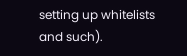setting up whitelists and such).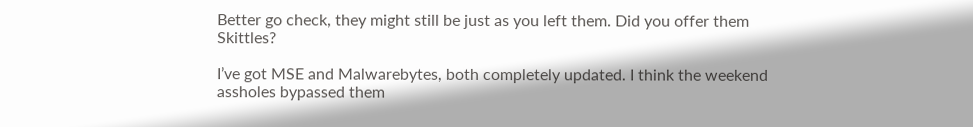Better go check, they might still be just as you left them. Did you offer them Skittles?

I’ve got MSE and Malwarebytes, both completely updated. I think the weekend assholes bypassed them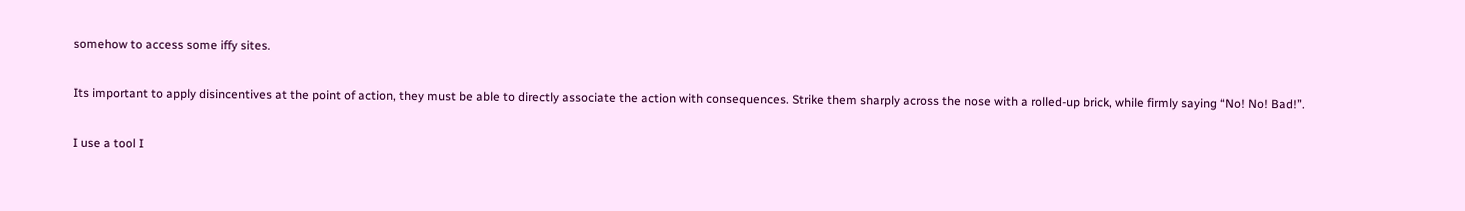somehow to access some iffy sites.

Its important to apply disincentives at the point of action, they must be able to directly associate the action with consequences. Strike them sharply across the nose with a rolled-up brick, while firmly saying “No! No! Bad!”.

I use a tool I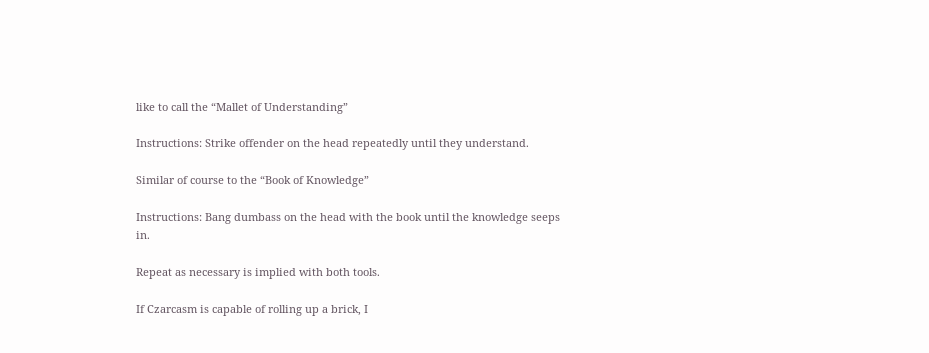like to call the “Mallet of Understanding”

Instructions: Strike offender on the head repeatedly until they understand.

Similar of course to the “Book of Knowledge”

Instructions: Bang dumbass on the head with the book until the knowledge seeps in.

Repeat as necessary is implied with both tools.

If Czarcasm is capable of rolling up a brick, I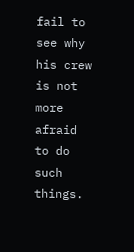fail to see why his crew is not more afraid to do such things.